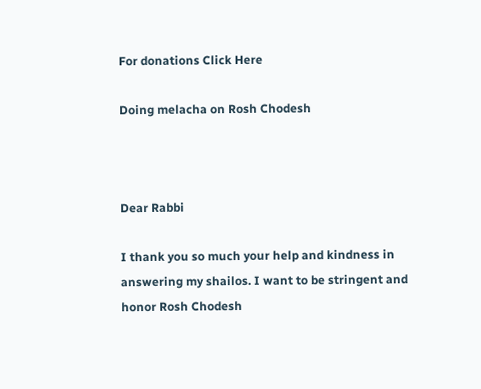For donations Click Here

Doing melacha on Rosh Chodesh



Dear Rabbi

I thank you so much your help and kindness in answering my shailos. I want to be stringent and honor Rosh Chodesh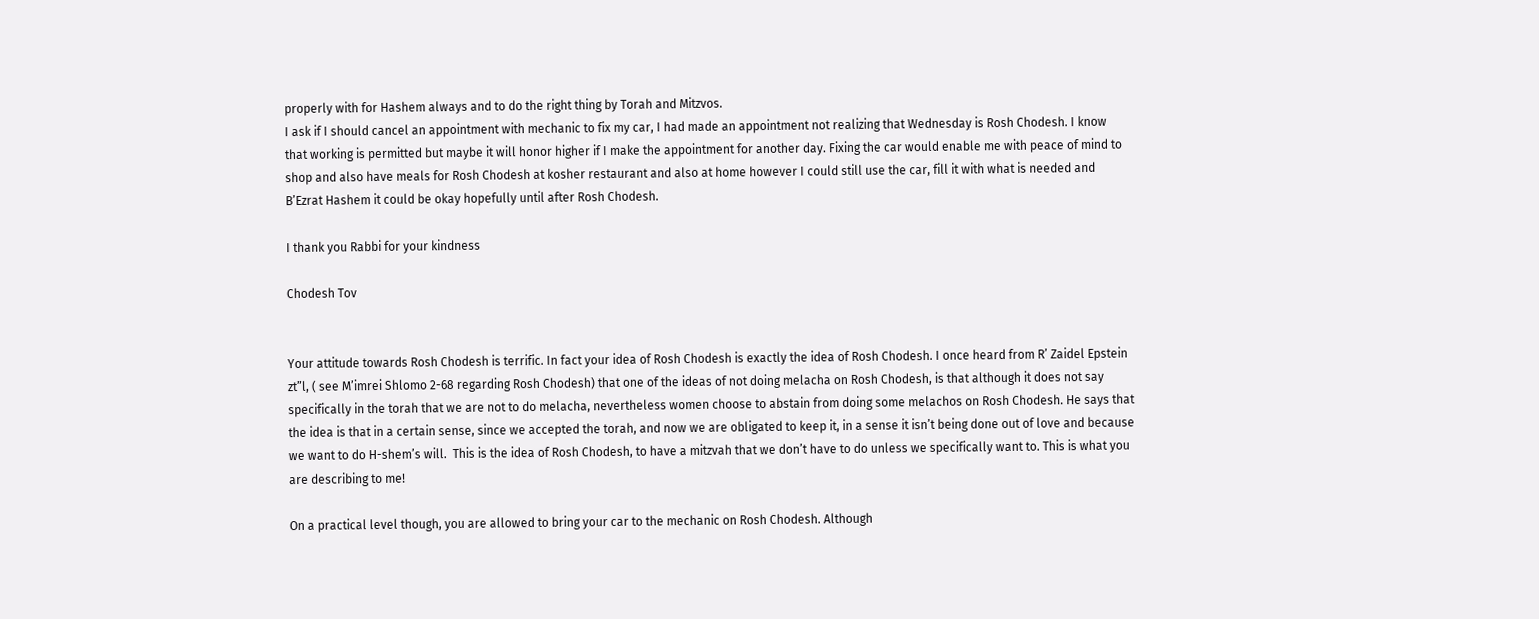properly with for Hashem always and to do the right thing by Torah and Mitzvos.
I ask if I should cancel an appointment with mechanic to fix my car, I had made an appointment not realizing that Wednesday is Rosh Chodesh. I know that working is permitted but maybe it will honor higher if I make the appointment for another day. Fixing the car would enable me with peace of mind to shop and also have meals for Rosh Chodesh at kosher restaurant and also at home however I could still use the car, fill it with what is needed and B’Ezrat Hashem it could be okay hopefully until after Rosh Chodesh.

I thank you Rabbi for your kindness

Chodesh Tov


Your attitude towards Rosh Chodesh is terrific. In fact your idea of Rosh Chodesh is exactly the idea of Rosh Chodesh. I once heard from R’ Zaidel Epstein zt”l, ( see M’imrei Shlomo 2-68 regarding Rosh Chodesh) that one of the ideas of not doing melacha on Rosh Chodesh, is that although it does not say specifically in the torah that we are not to do melacha, nevertheless women choose to abstain from doing some melachos on Rosh Chodesh. He says that the idea is that in a certain sense, since we accepted the torah, and now we are obligated to keep it, in a sense it isn’t being done out of love and because we want to do H-shem’s will.  This is the idea of Rosh Chodesh, to have a mitzvah that we don’t have to do unless we specifically want to. This is what you are describing to me!

On a practical level though, you are allowed to bring your car to the mechanic on Rosh Chodesh. Although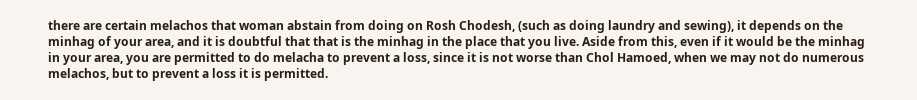there are certain melachos that woman abstain from doing on Rosh Chodesh, (such as doing laundry and sewing), it depends on the minhag of your area, and it is doubtful that that is the minhag in the place that you live. Aside from this, even if it would be the minhag in your area, you are permitted to do melacha to prevent a loss, since it is not worse than Chol Hamoed, when we may not do numerous melachos, but to prevent a loss it is permitted.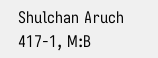Shulchan Aruch 417-1, M:B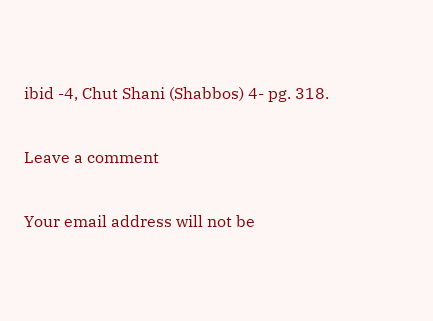ibid -4, Chut Shani (Shabbos) 4- pg. 318.

Leave a comment

Your email address will not be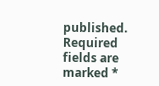published. Required fields are marked *